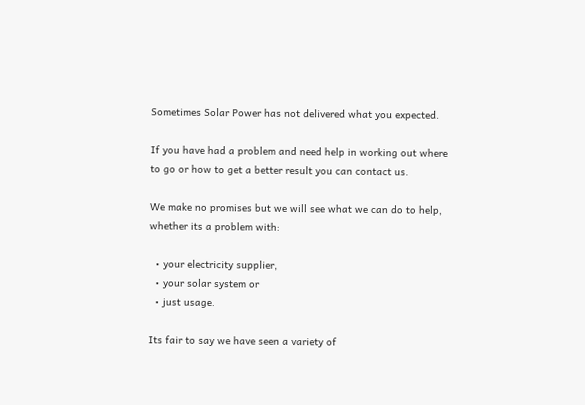Sometimes Solar Power has not delivered what you expected.

If you have had a problem and need help in working out where to go or how to get a better result you can contact us.

We make no promises but we will see what we can do to help, whether its a problem with:

  • your electricity supplier,
  • your solar system or
  • just usage.

Its fair to say we have seen a variety of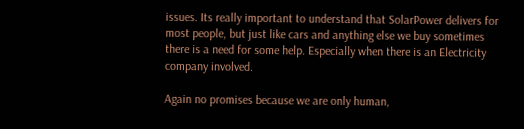issues. Its really important to understand that SolarPower delivers for most people, but just like cars and anything else we buy sometimes there is a need for some help. Especially when there is an Electricity company involved.

Again no promises because we are only human,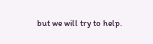but we will try to help.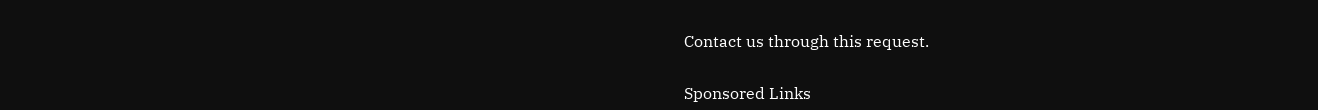Contact us through this request.


Sponsored Links